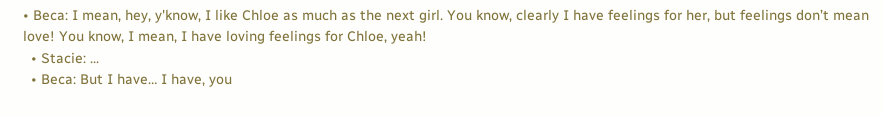• Beca: I mean, hey, y'know, I like Chloe as much as the next girl. You know, clearly I have feelings for her, but feelings don’t mean love! You know, I mean, I have loving feelings for Chloe, yeah!
  • Stacie: ...
  • Beca: But I have… I have, you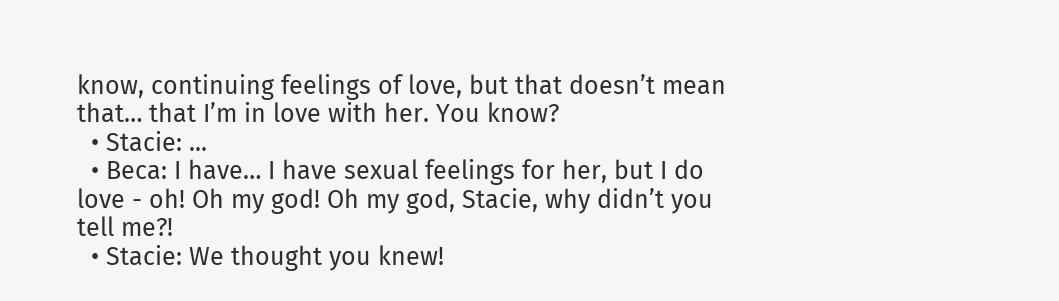know, continuing feelings of love, but that doesn’t mean that… that I’m in love with her. You know?
  • Stacie: ...
  • Beca: I have… I have sexual feelings for her, but I do love - oh! Oh my god! Oh my god, Stacie, why didn’t you tell me?!
  • Stacie: We thought you knew!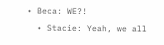• Beca: WE?!
  • Stacie: Yeah, we all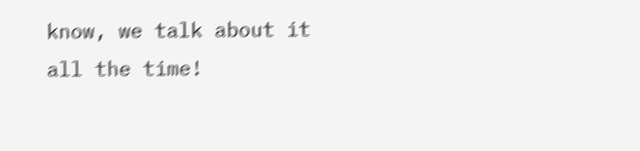know, we talk about it all the time!